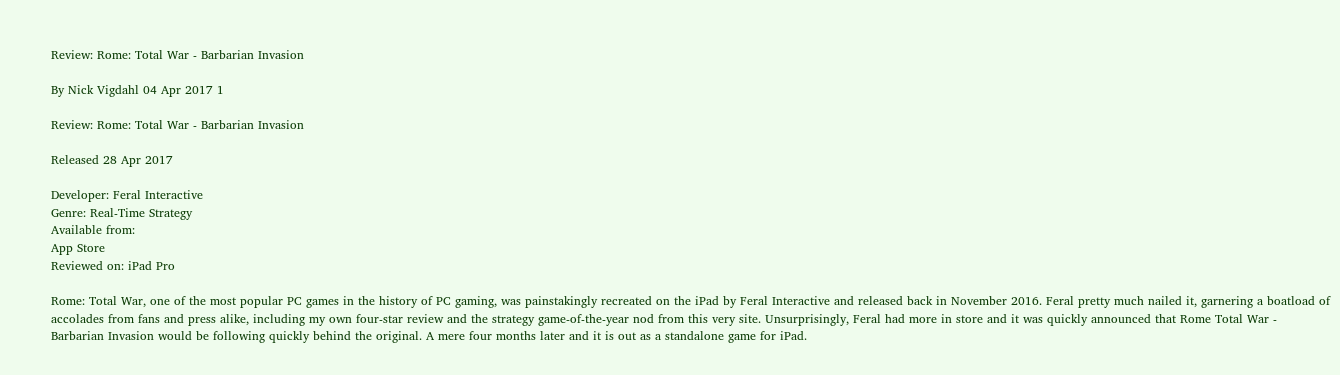Review: Rome: Total War - Barbarian Invasion

By Nick Vigdahl 04 Apr 2017 1

Review: Rome: Total War - Barbarian Invasion

Released 28 Apr 2017

Developer: Feral Interactive
Genre: Real-Time Strategy
Available from:
App Store
Reviewed on: iPad Pro

Rome: Total War, one of the most popular PC games in the history of PC gaming, was painstakingly recreated on the iPad by Feral Interactive and released back in November 2016. Feral pretty much nailed it, garnering a boatload of accolades from fans and press alike, including my own four-star review and the strategy game-of-the-year nod from this very site. Unsurprisingly, Feral had more in store and it was quickly announced that Rome Total War - Barbarian Invasion would be following quickly behind the original. A mere four months later and it is out as a standalone game for iPad.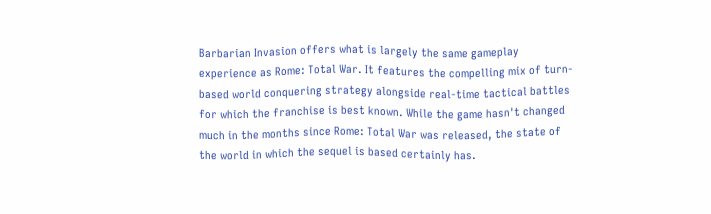Barbarian Invasion offers what is largely the same gameplay experience as Rome: Total War. It features the compelling mix of turn-based world conquering strategy alongside real-time tactical battles for which the franchise is best known. While the game hasn't changed much in the months since Rome: Total War was released, the state of the world in which the sequel is based certainly has.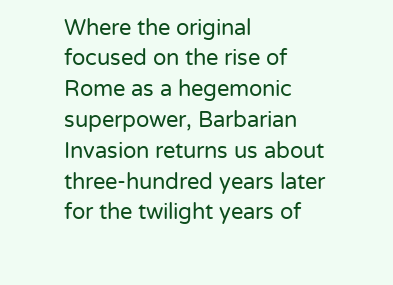Where the original focused on the rise of Rome as a hegemonic superpower, Barbarian Invasion returns us about three-hundred years later for the twilight years of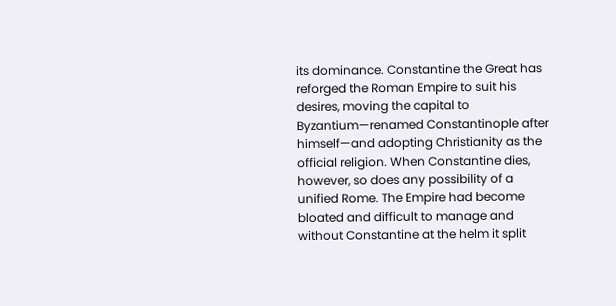its dominance. Constantine the Great has reforged the Roman Empire to suit his desires, moving the capital to Byzantium—renamed Constantinople after himself—and adopting Christianity as the official religion. When Constantine dies, however, so does any possibility of a unified Rome. The Empire had become bloated and difficult to manage and without Constantine at the helm it split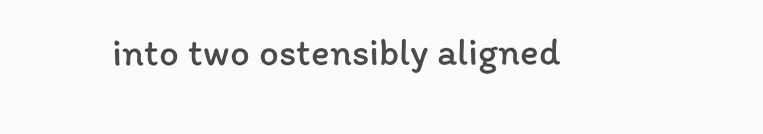into two ostensibly aligned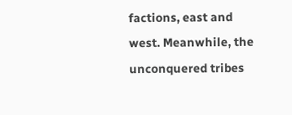factions, east and west. Meanwhile, the unconquered tribes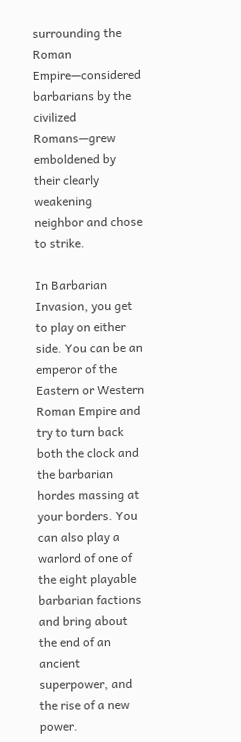surrounding the Roman Empire—considered barbarians by the civilized Romans—grew emboldened by their clearly weakening neighbor and chose to strike.

In Barbarian Invasion, you get to play on either side. You can be an emperor of the Eastern or Western Roman Empire and try to turn back both the clock and the barbarian hordes massing at your borders. You can also play a warlord of one of the eight playable barbarian factions and bring about the end of an ancient superpower, and the rise of a new power.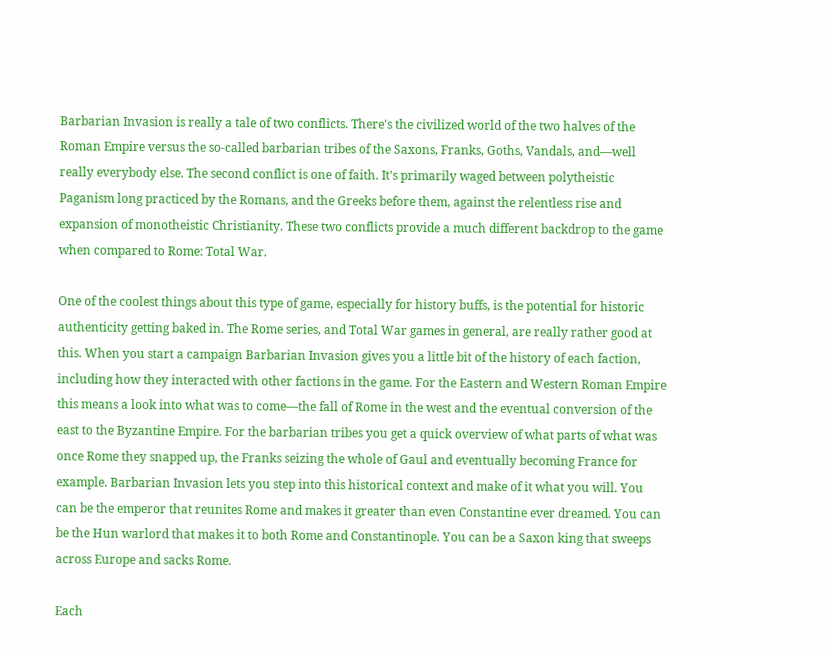Barbarian Invasion is really a tale of two conflicts. There's the civilized world of the two halves of the Roman Empire versus the so-called barbarian tribes of the Saxons, Franks, Goths, Vandals, and—well really everybody else. The second conflict is one of faith. It's primarily waged between polytheistic Paganism long practiced by the Romans, and the Greeks before them, against the relentless rise and expansion of monotheistic Christianity. These two conflicts provide a much different backdrop to the game when compared to Rome: Total War.

One of the coolest things about this type of game, especially for history buffs, is the potential for historic authenticity getting baked in. The Rome series, and Total War games in general, are really rather good at this. When you start a campaign Barbarian Invasion gives you a little bit of the history of each faction, including how they interacted with other factions in the game. For the Eastern and Western Roman Empire this means a look into what was to come—the fall of Rome in the west and the eventual conversion of the east to the Byzantine Empire. For the barbarian tribes you get a quick overview of what parts of what was once Rome they snapped up, the Franks seizing the whole of Gaul and eventually becoming France for example. Barbarian Invasion lets you step into this historical context and make of it what you will. You can be the emperor that reunites Rome and makes it greater than even Constantine ever dreamed. You can be the Hun warlord that makes it to both Rome and Constantinople. You can be a Saxon king that sweeps across Europe and sacks Rome.

Each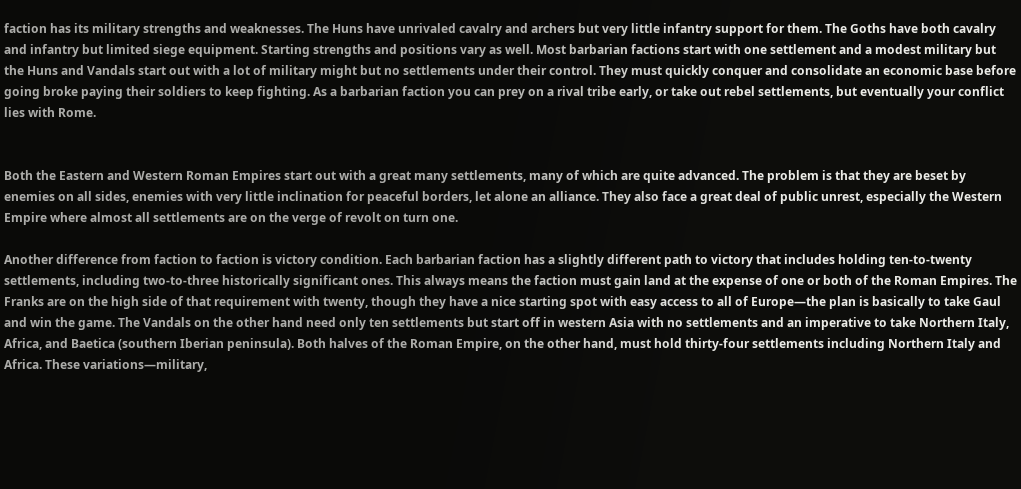faction has its military strengths and weaknesses. The Huns have unrivaled cavalry and archers but very little infantry support for them. The Goths have both cavalry and infantry but limited siege equipment. Starting strengths and positions vary as well. Most barbarian factions start with one settlement and a modest military but the Huns and Vandals start out with a lot of military might but no settlements under their control. They must quickly conquer and consolidate an economic base before going broke paying their soldiers to keep fighting. As a barbarian faction you can prey on a rival tribe early, or take out rebel settlements, but eventually your conflict lies with Rome.


Both the Eastern and Western Roman Empires start out with a great many settlements, many of which are quite advanced. The problem is that they are beset by enemies on all sides, enemies with very little inclination for peaceful borders, let alone an alliance. They also face a great deal of public unrest, especially the Western Empire where almost all settlements are on the verge of revolt on turn one.

Another difference from faction to faction is victory condition. Each barbarian faction has a slightly different path to victory that includes holding ten-to-twenty settlements, including two-to-three historically significant ones. This always means the faction must gain land at the expense of one or both of the Roman Empires. The Franks are on the high side of that requirement with twenty, though they have a nice starting spot with easy access to all of Europe—the plan is basically to take Gaul and win the game. The Vandals on the other hand need only ten settlements but start off in western Asia with no settlements and an imperative to take Northern Italy, Africa, and Baetica (southern Iberian peninsula). Both halves of the Roman Empire, on the other hand, must hold thirty-four settlements including Northern Italy and Africa. These variations—military,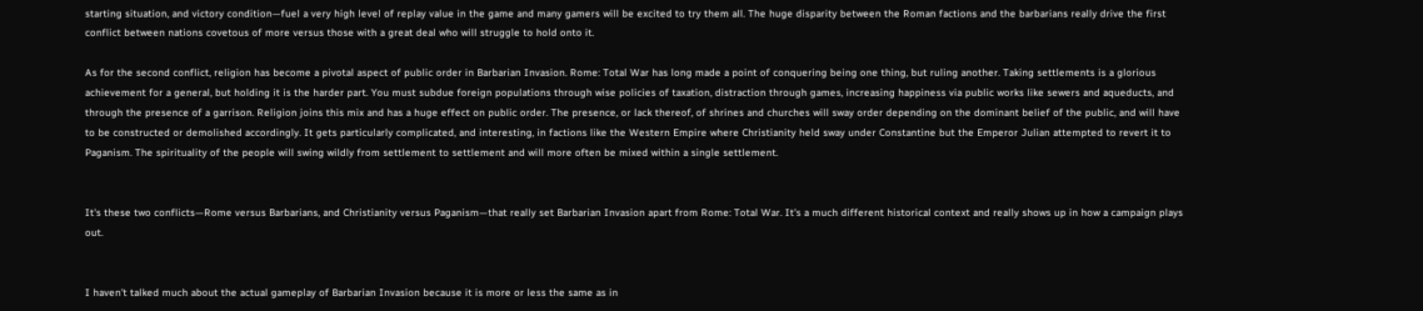starting situation, and victory condition—fuel a very high level of replay value in the game and many gamers will be excited to try them all. The huge disparity between the Roman factions and the barbarians really drive the first conflict between nations covetous of more versus those with a great deal who will struggle to hold onto it.

As for the second conflict, religion has become a pivotal aspect of public order in Barbarian Invasion. Rome: Total War has long made a point of conquering being one thing, but ruling another. Taking settlements is a glorious achievement for a general, but holding it is the harder part. You must subdue foreign populations through wise policies of taxation, distraction through games, increasing happiness via public works like sewers and aqueducts, and through the presence of a garrison. Religion joins this mix and has a huge effect on public order. The presence, or lack thereof, of shrines and churches will sway order depending on the dominant belief of the public, and will have to be constructed or demolished accordingly. It gets particularly complicated, and interesting, in factions like the Western Empire where Christianity held sway under Constantine but the Emperor Julian attempted to revert it to Paganism. The spirituality of the people will swing wildly from settlement to settlement and will more often be mixed within a single settlement.


It's these two conflicts—Rome versus Barbarians, and Christianity versus Paganism—that really set Barbarian Invasion apart from Rome: Total War. It's a much different historical context and really shows up in how a campaign plays out.


I haven't talked much about the actual gameplay of Barbarian Invasion because it is more or less the same as in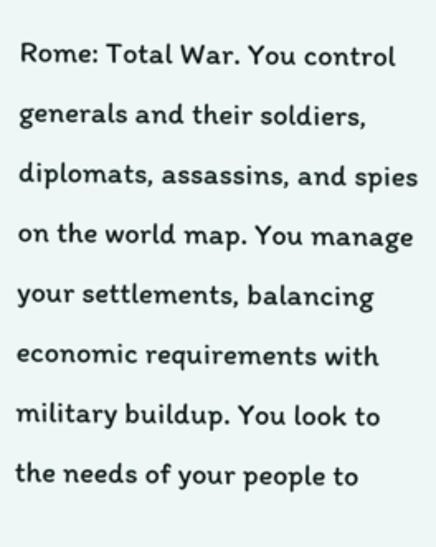Rome: Total War. You control generals and their soldiers, diplomats, assassins, and spies on the world map. You manage your settlements, balancing economic requirements with military buildup. You look to the needs of your people to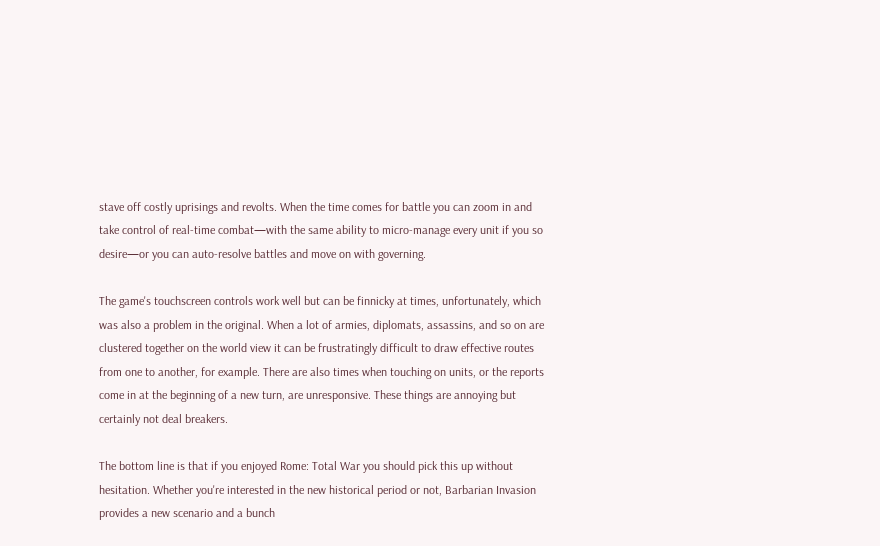stave off costly uprisings and revolts. When the time comes for battle you can zoom in and take control of real-time combat—with the same ability to micro-manage every unit if you so desire—or you can auto-resolve battles and move on with governing.

The game's touchscreen controls work well but can be finnicky at times, unfortunately, which was also a problem in the original. When a lot of armies, diplomats, assassins, and so on are clustered together on the world view it can be frustratingly difficult to draw effective routes from one to another, for example. There are also times when touching on units, or the reports come in at the beginning of a new turn, are unresponsive. These things are annoying but certainly not deal breakers.

The bottom line is that if you enjoyed Rome: Total War you should pick this up without hesitation. Whether you're interested in the new historical period or not, Barbarian Invasion provides a new scenario and a bunch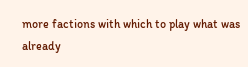more factions with which to play what was already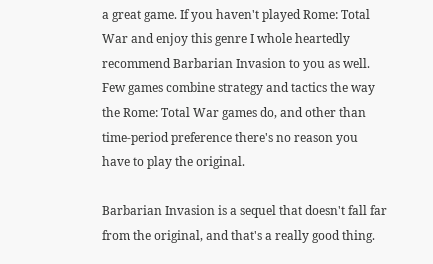a great game. If you haven't played Rome: Total War and enjoy this genre I whole heartedly recommend Barbarian Invasion to you as well. Few games combine strategy and tactics the way the Rome: Total War games do, and other than time-period preference there's no reason you have to play the original.

Barbarian Invasion is a sequel that doesn't fall far from the original, and that's a really good thing.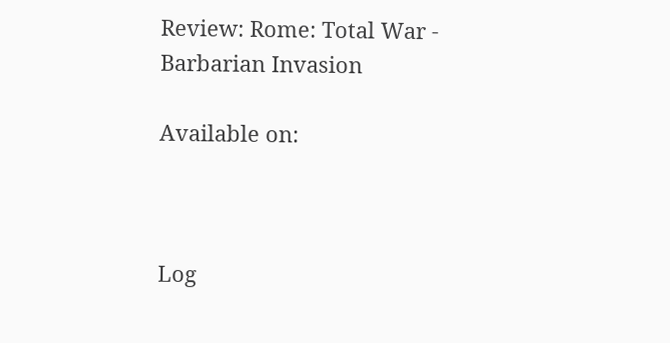Review: Rome: Total War - Barbarian Invasion

Available on:



Log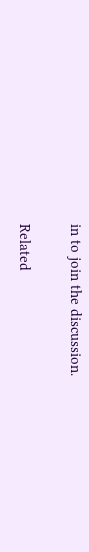in to join the discussion.

Related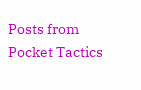Posts from Pocket Tactics